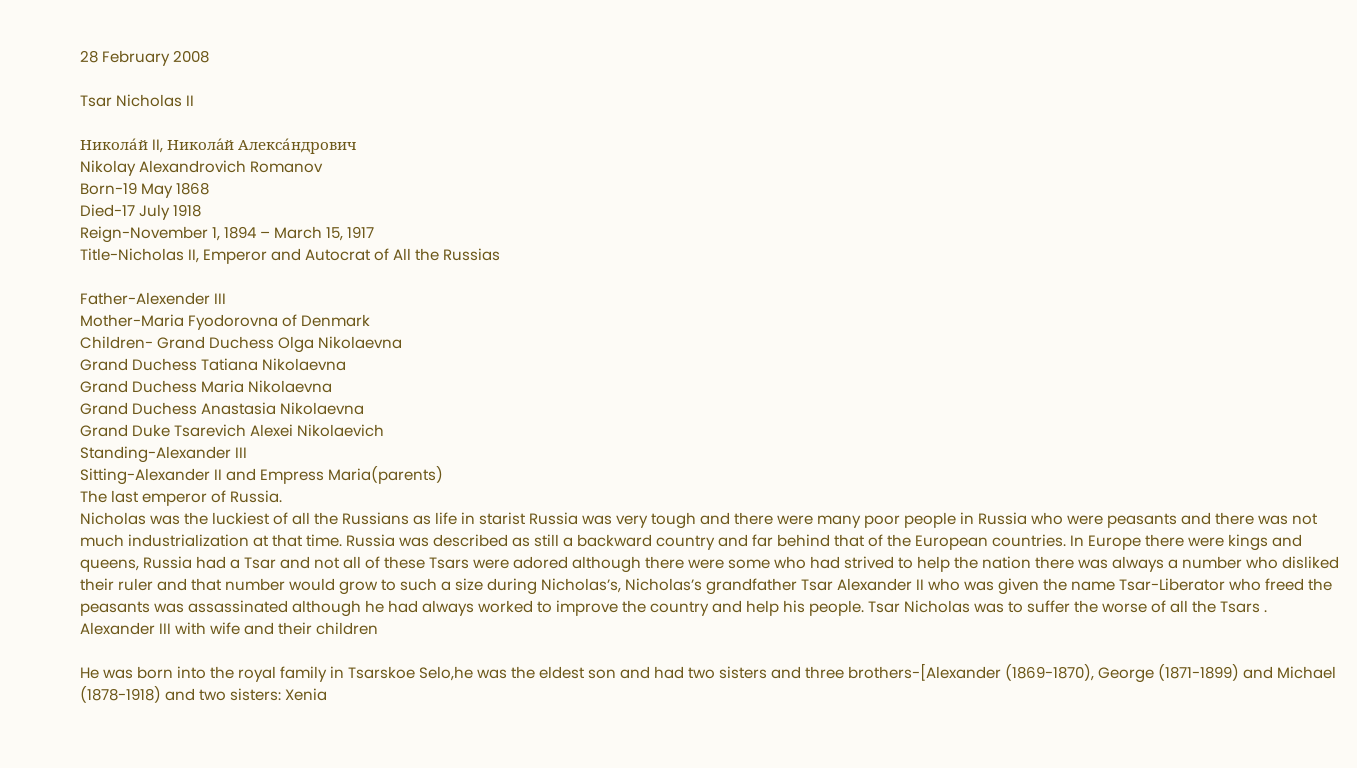28 February 2008

Tsar Nicholas II

Никола́й II, Никола́й Алекса́ндрович
Nikolay Alexandrovich Romanov
Born-19 May 1868
Died-17 July 1918
Reign-November 1, 1894 – March 15, 1917
Title-Nicholas II, Emperor and Autocrat of All the Russias

Father-Alexender III
Mother-Maria Fyodorovna of Denmark
Children- Grand Duchess Olga Nikolaevna
Grand Duchess Tatiana Nikolaevna
Grand Duchess Maria Nikolaevna
Grand Duchess Anastasia Nikolaevna
Grand Duke Tsarevich Alexei Nikolaevich
Standing-Alexander III
Sitting-Alexander II and Empress Maria(parents)
The last emperor of Russia.
Nicholas was the luckiest of all the Russians as life in starist Russia was very tough and there were many poor people in Russia who were peasants and there was not much industrialization at that time. Russia was described as still a backward country and far behind that of the European countries. In Europe there were kings and queens, Russia had a Tsar and not all of these Tsars were adored although there were some who had strived to help the nation there was always a number who disliked their ruler and that number would grow to such a size during Nicholas’s, Nicholas’s grandfather Tsar Alexander II who was given the name Tsar-Liberator who freed the peasants was assassinated although he had always worked to improve the country and help his people. Tsar Nicholas was to suffer the worse of all the Tsars .
Alexander III with wife and their children

He was born into the royal family in Tsarskoe Selo,he was the eldest son and had two sisters and three brothers-[Alexander (1869-1870), George (1871-1899) and Michael (1878-1918) and two sisters: Xenia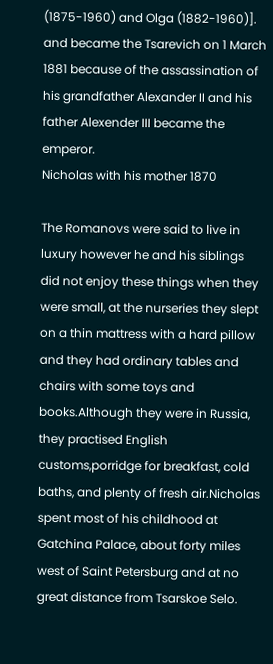(1875-1960) and Olga (1882-1960)]. and became the Tsarevich on 1 March 1881 because of the assassination of his grandfather Alexander II and his father Alexender III became the emperor.
Nicholas with his mother 1870

The Romanovs were said to live in luxury however he and his siblings did not enjoy these things when they were small, at the nurseries they slept on a thin mattress with a hard pillow and they had ordinary tables and chairs with some toys and books.Although they were in Russia, they practised English customs,porridge for breakfast, cold baths, and plenty of fresh air.Nicholas spent most of his childhood at Gatchina Palace, about forty miles west of Saint Petersburg and at no great distance from Tsarskoe Selo.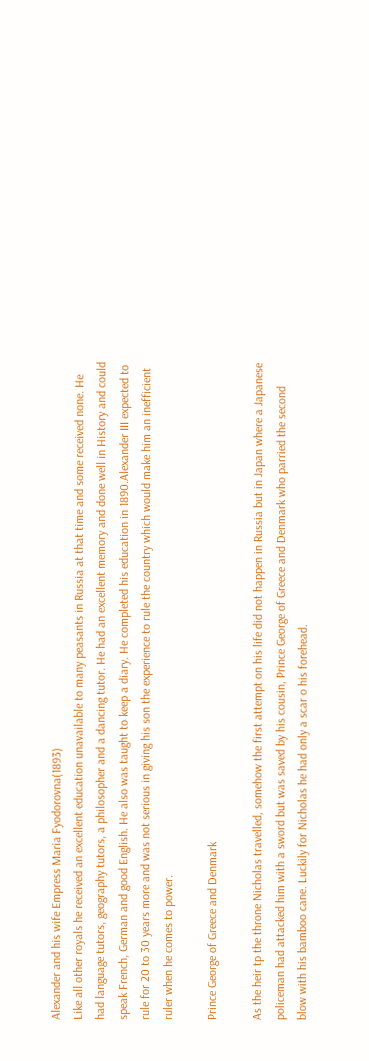Alexander and his wife Empress Maria Fyodorovna(1893)
Like all other royals he received an excellent education unavailable to many peasants in Russia at that time and some received none. He had language tutors, geography tutors, a philosopher and a dancing tutor. He had an excellent memory and done well in History and could speak French, German and good English. He also was taught to keep a diary. He completed his education in 1890.Alexander III expected to rule for 20 to 30 years more and was not serious in giving his son the experience to rule the country which would make him an inefficient ruler when he comes to power.

Prince George of Greece and Denmark

As the heir tp the throne Nicholas travelled, somehow the first attempt on his life did not happen in Russia but in Japan where a Japanese policeman had attacked him with a sword but was saved by his cousin, Prince George of Greece and Denmark who parried the second blow with his bamboo cane. Luckily for Nicholas he had only a scar o his forehead.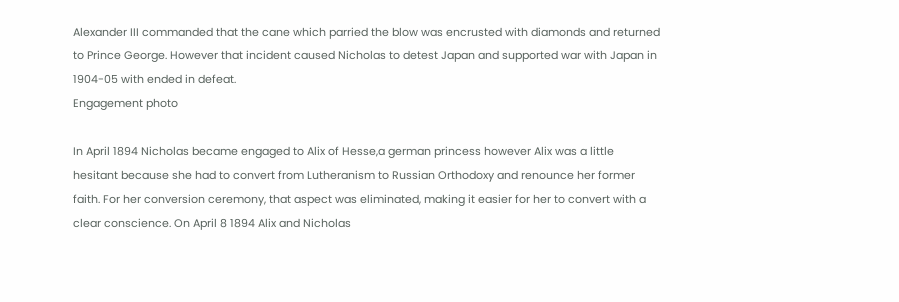Alexander III commanded that the cane which parried the blow was encrusted with diamonds and returned to Prince George. However that incident caused Nicholas to detest Japan and supported war with Japan in 1904-05 with ended in defeat.
Engagement photo

In April 1894 Nicholas became engaged to Alix of Hesse,a german princess however Alix was a little hesitant because she had to convert from Lutheranism to Russian Orthodoxy and renounce her former faith. For her conversion ceremony, that aspect was eliminated, making it easier for her to convert with a clear conscience. On April 8 1894 Alix and Nicholas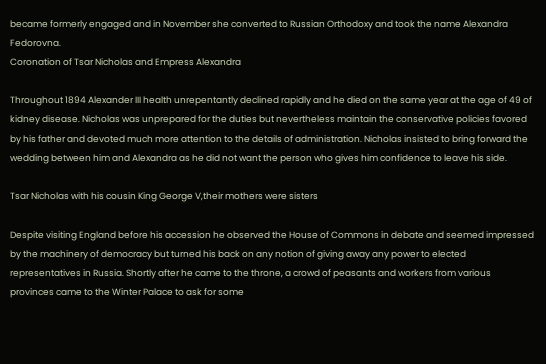became formerly engaged and in November she converted to Russian Orthodoxy and took the name Alexandra Fedorovna.
Coronation of Tsar Nicholas and Empress Alexandra

Throughout 1894 Alexander III health unrepentantly declined rapidly and he died on the same year at the age of 49 of kidney disease. Nicholas was unprepared for the duties but nevertheless maintain the conservative policies favored by his father and devoted much more attention to the details of administration. Nicholas insisted to bring forward the wedding between him and Alexandra as he did not want the person who gives him confidence to leave his side.

Tsar Nicholas with his cousin King George V,their mothers were sisters

Despite visiting England before his accession he observed the House of Commons in debate and seemed impressed by the machinery of democracy but turned his back on any notion of giving away any power to elected representatives in Russia. Shortly after he came to the throne, a crowd of peasants and workers from various provinces came to the Winter Palace to ask for some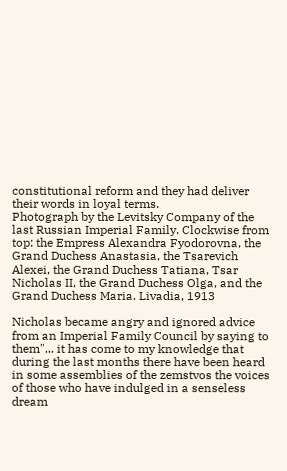constitutional reform and they had deliver their words in loyal terms.
Photograph by the Levitsky Company of the last Russian Imperial Family. Clockwise from top: the Empress Alexandra Fyodorovna, the Grand Duchess Anastasia, the Tsarevich Alexei, the Grand Duchess Tatiana, Tsar Nicholas II, the Grand Duchess Olga, and the Grand Duchess Maria. Livadia, 1913

Nicholas became angry and ignored advice from an Imperial Family Council by saying to them"... it has come to my knowledge that during the last months there have been heard in some assemblies of the zemstvos the voices of those who have indulged in a senseless dream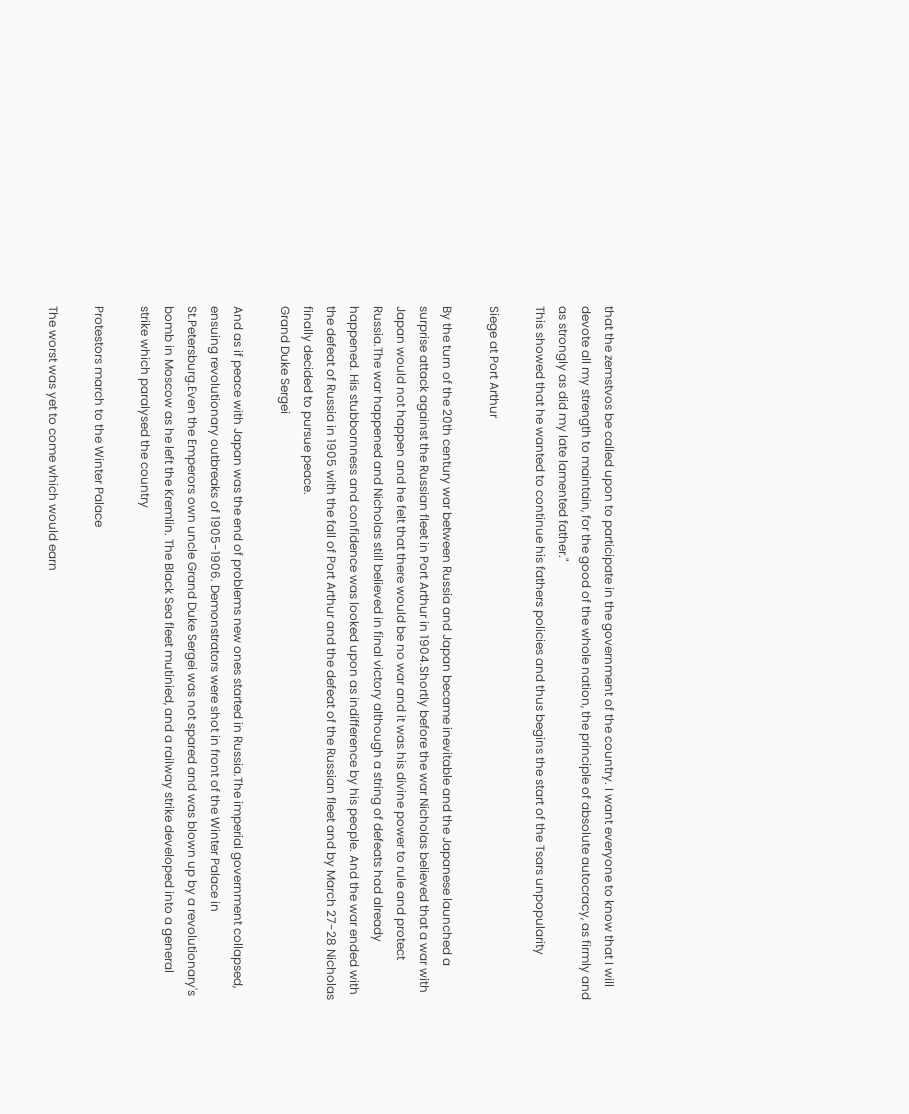that the zemstvos be called upon to participate in the government of the country. I want everyone to know that I will devote all my strength to maintain, for the good of the whole nation, the principle of absolute autocracy, as firmly and as strongly as did my late lamented father."
This showed that he wanted to continue his fathers policies and thus begins the start of the Tsars unpopularity

Siege at Port Arthur

By the turn of the 20th century war between Russia and Japan became inevitable and the Japanese launched a surprise attack against the Russian fleet in Port Arthur in 1904.Shortly before the war Nicholas believed that a war with Japan would not happen and he felt that there would be no war and it was his divine power to rule and protect Russia.The war happened and Nicholas still believed in final victory although a string of defeats had already happened. His stubbornness and confidence was looked upon as indifference by his people. And the war ended with the defeat of Russia in 1905 with the fall of Port Arthur and the defeat of the Russian fleet and by March 27-28 Nicholas finally decided to pursue peace.
Grand Duke Sergei

And as if peace with Japan was the end of problems new ones started in Russia.The imperial government collapsed, ensuing revolutionary outbreaks of 1905-1906. Demonstrators were shot in front of the Winter Palace in St.Petersburg.Even the Emperors own uncle Grand Duke Sergei was not spared and was blown up by a revolutionary's bomb in Moscow as he left the Kremlin. The Black Sea fleet mutinied, and a railway strike developed into a general strike which paralysed the country

Protestors march to the Winter Palace

The worst was yet to come which would earn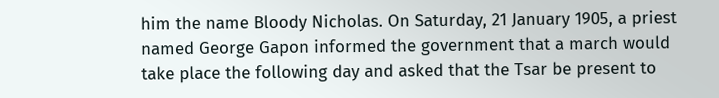him the name Bloody Nicholas. On Saturday, 21 January 1905, a priest named George Gapon informed the government that a march would take place the following day and asked that the Tsar be present to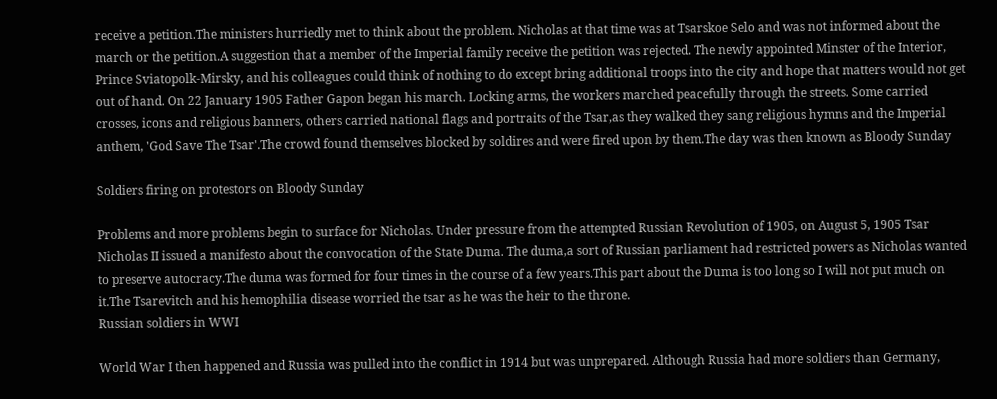receive a petition.The ministers hurriedly met to think about the problem. Nicholas at that time was at Tsarskoe Selo and was not informed about the march or the petition.A suggestion that a member of the Imperial family receive the petition was rejected. The newly appointed Minster of the Interior, Prince Sviatopolk-Mirsky, and his colleagues could think of nothing to do except bring additional troops into the city and hope that matters would not get out of hand. On 22 January 1905 Father Gapon began his march. Locking arms, the workers marched peacefully through the streets. Some carried crosses, icons and religious banners, others carried national flags and portraits of the Tsar,as they walked they sang religious hymns and the Imperial anthem, 'God Save The Tsar'.The crowd found themselves blocked by soldires and were fired upon by them.The day was then known as Bloody Sunday

Soldiers firing on protestors on Bloody Sunday

Problems and more problems begin to surface for Nicholas. Under pressure from the attempted Russian Revolution of 1905, on August 5, 1905 Tsar Nicholas II issued a manifesto about the convocation of the State Duma. The duma,a sort of Russian parliament had restricted powers as Nicholas wanted to preserve autocracy.The duma was formed for four times in the course of a few years.This part about the Duma is too long so I will not put much on it.The Tsarevitch and his hemophilia disease worried the tsar as he was the heir to the throne.
Russian soldiers in WWI

World War I then happened and Russia was pulled into the conflict in 1914 but was unprepared. Although Russia had more soldiers than Germany,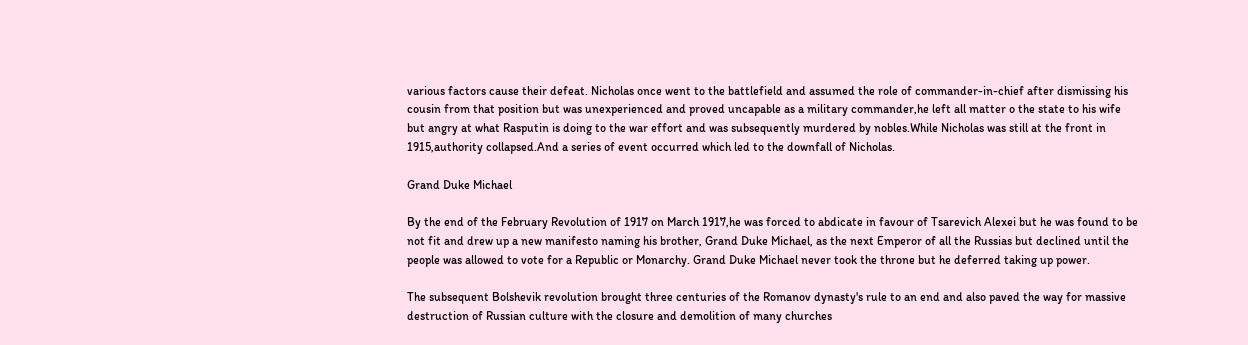various factors cause their defeat. Nicholas once went to the battlefield and assumed the role of commander-in-chief after dismissing his cousin from that position but was unexperienced and proved uncapable as a military commander,he left all matter o the state to his wife but angry at what Rasputin is doing to the war effort and was subsequently murdered by nobles.While Nicholas was still at the front in 1915,authority collapsed.And a series of event occurred which led to the downfall of Nicholas.

Grand Duke Michael

By the end of the February Revolution of 1917 on March 1917,he was forced to abdicate in favour of Tsarevich Alexei but he was found to be not fit and drew up a new manifesto naming his brother, Grand Duke Michael, as the next Emperor of all the Russias but declined until the people was allowed to vote for a Republic or Monarchy. Grand Duke Michael never took the throne but he deferred taking up power.

The subsequent Bolshevik revolution brought three centuries of the Romanov dynasty's rule to an end and also paved the way for massive destruction of Russian culture with the closure and demolition of many churches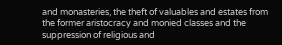and monasteries, the theft of valuables and estates from the former aristocracy and monied classes and the suppression of religious and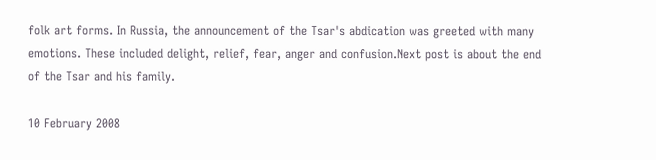folk art forms. In Russia, the announcement of the Tsar's abdication was greeted with many emotions. These included delight, relief, fear, anger and confusion.Next post is about the end of the Tsar and his family.

10 February 2008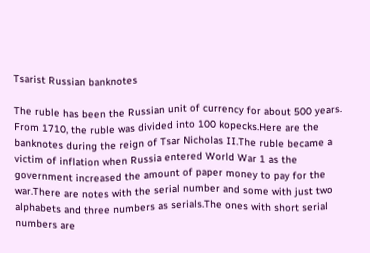Tsarist Russian banknotes

The ruble has been the Russian unit of currency for about 500 years. From 1710, the ruble was divided into 100 kopecks.Here are the banknotes during the reign of Tsar Nicholas II.The ruble became a victim of inflation when Russia entered World War 1 as the government increased the amount of paper money to pay for the war.There are notes with the serial number and some with just two alphabets and three numbers as serials.The ones with short serial numbers are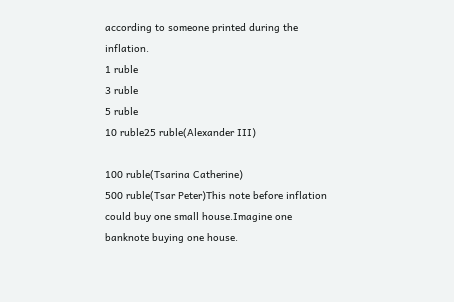according to someone printed during the inflation.
1 ruble
3 ruble
5 ruble
10 ruble25 ruble(Alexander III)

100 ruble(Tsarina Catherine)
500 ruble(Tsar Peter)This note before inflation could buy one small house.Imagine one banknote buying one house.